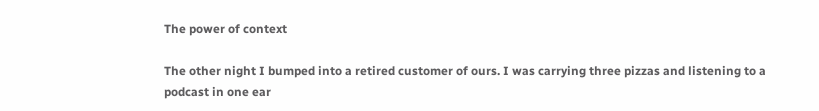The power of context

The other night I bumped into a retired customer of ours. I was carrying three pizzas and listening to a podcast in one ear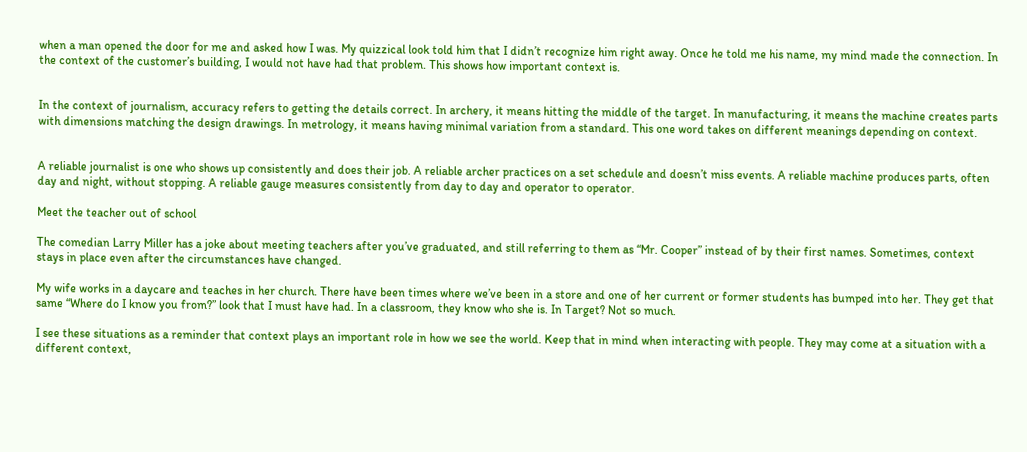when a man opened the door for me and asked how I was. My quizzical look told him that I didn’t recognize him right away. Once he told me his name, my mind made the connection. In the context of the customer’s building, I would not have had that problem. This shows how important context is.


In the context of journalism, accuracy refers to getting the details correct. In archery, it means hitting the middle of the target. In manufacturing, it means the machine creates parts with dimensions matching the design drawings. In metrology, it means having minimal variation from a standard. This one word takes on different meanings depending on context.


A reliable journalist is one who shows up consistently and does their job. A reliable archer practices on a set schedule and doesn’t miss events. A reliable machine produces parts, often day and night, without stopping. A reliable gauge measures consistently from day to day and operator to operator.

Meet the teacher out of school

The comedian Larry Miller has a joke about meeting teachers after you’ve graduated, and still referring to them as “Mr. Cooper” instead of by their first names. Sometimes, context stays in place even after the circumstances have changed.

My wife works in a daycare and teaches in her church. There have been times where we’ve been in a store and one of her current or former students has bumped into her. They get that same “Where do I know you from?” look that I must have had. In a classroom, they know who she is. In Target? Not so much.

I see these situations as a reminder that context plays an important role in how we see the world. Keep that in mind when interacting with people. They may come at a situation with a different context,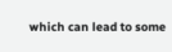which can lead to some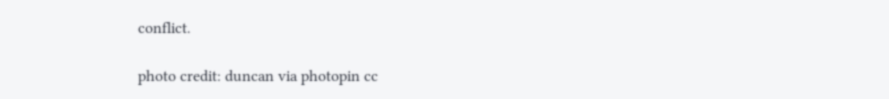conflict.

photo credit: duncan via photopin cc